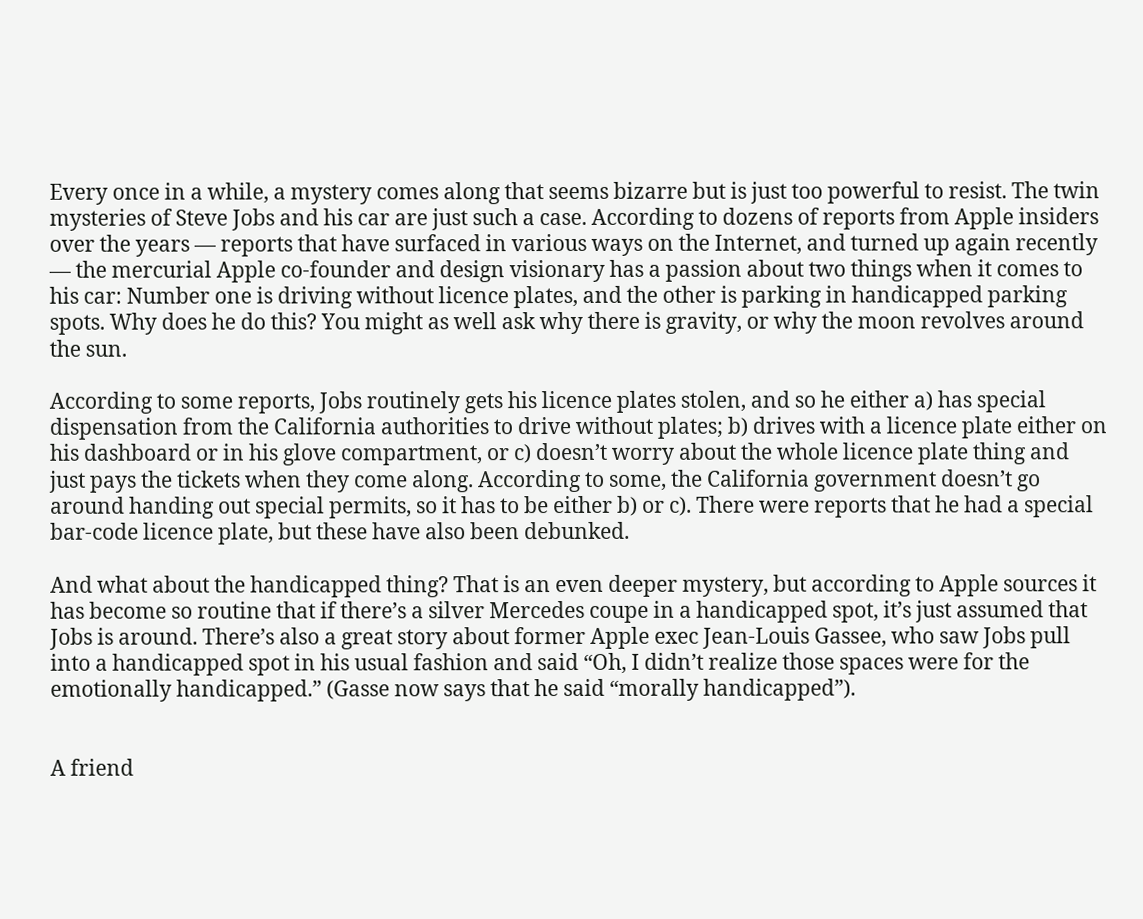Every once in a while, a mystery comes along that seems bizarre but is just too powerful to resist. The twin mysteries of Steve Jobs and his car are just such a case. According to dozens of reports from Apple insiders over the years — reports that have surfaced in various ways on the Internet, and turned up again recently — the mercurial Apple co-founder and design visionary has a passion about two things when it comes to his car: Number one is driving without licence plates, and the other is parking in handicapped parking spots. Why does he do this? You might as well ask why there is gravity, or why the moon revolves around the sun.

According to some reports, Jobs routinely gets his licence plates stolen, and so he either a) has special dispensation from the California authorities to drive without plates; b) drives with a licence plate either on his dashboard or in his glove compartment, or c) doesn’t worry about the whole licence plate thing and just pays the tickets when they come along. According to some, the California government doesn’t go around handing out special permits, so it has to be either b) or c). There were reports that he had a special bar-code licence plate, but these have also been debunked.

And what about the handicapped thing? That is an even deeper mystery, but according to Apple sources it has become so routine that if there’s a silver Mercedes coupe in a handicapped spot, it’s just assumed that Jobs is around. There’s also a great story about former Apple exec Jean-Louis Gassee, who saw Jobs pull into a handicapped spot in his usual fashion and said “Oh, I didn’t realize those spaces were for the emotionally handicapped.” (Gasse now says that he said “morally handicapped”).


A friend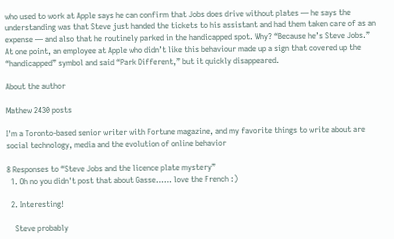who used to work at Apple says he can confirm that Jobs does drive without plates — he says the understanding was that Steve just handed the tickets to his assistant and had them taken care of as an expense — and also that he routinely parked in the handicapped spot. Why? “Because he’s Steve Jobs.” At one point, an employee at Apple who didn’t like this behaviour made up a sign that covered up the “handicapped” symbol and said “Park Different,” but it quickly disappeared.

About the author

Mathew 2430 posts

I'm a Toronto-based senior writer with Fortune magazine, and my favorite things to write about are social technology, media and the evolution of online behavior

8 Responses to “Steve Jobs and the licence plate mystery”
  1. Oh no you didn't post that about Gasse…… love the French :)

  2. Interesting!

    Steve probably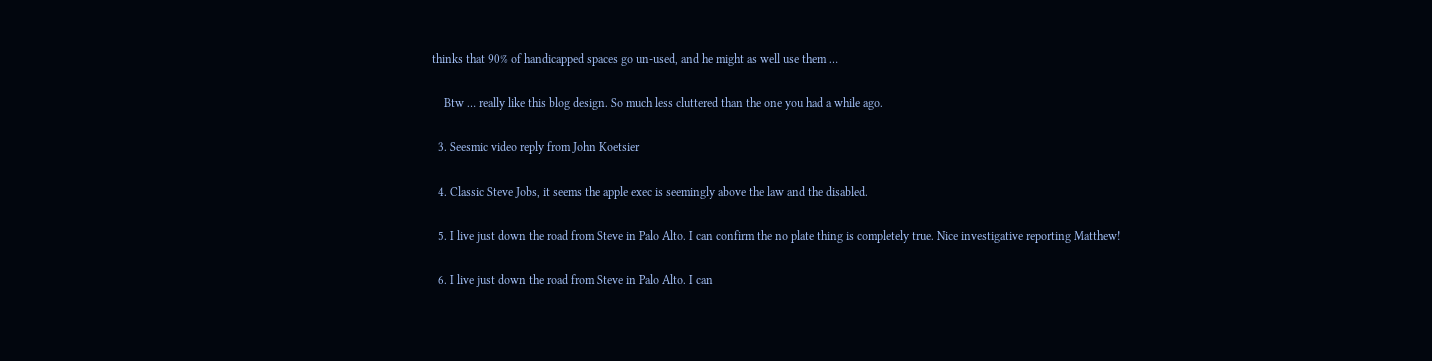thinks that 90% of handicapped spaces go un-used, and he might as well use them …

    Btw … really like this blog design. So much less cluttered than the one you had a while ago.

  3. Seesmic video reply from John Koetsier

  4. Classic Steve Jobs, it seems the apple exec is seemingly above the law and the disabled.

  5. I live just down the road from Steve in Palo Alto. I can confirm the no plate thing is completely true. Nice investigative reporting Matthew!

  6. I live just down the road from Steve in Palo Alto. I can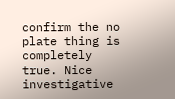confirm the no plate thing is completely true. Nice investigative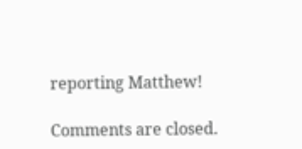reporting Matthew!

Comments are closed.